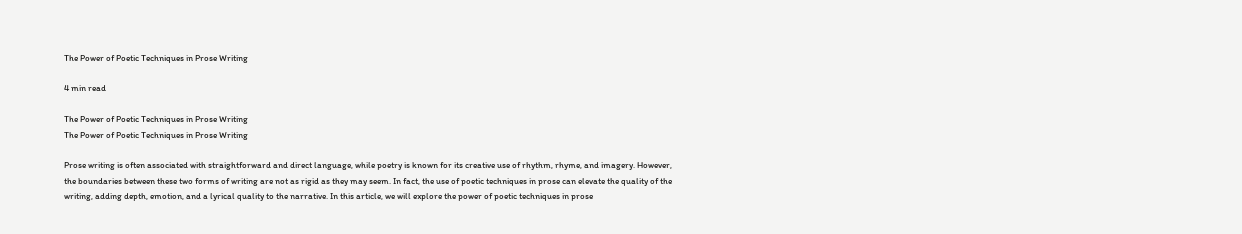The Power of Poetic Techniques in Prose Writing

4 min read

The Power of Poetic Techniques in Prose Writing
The Power of Poetic Techniques in Prose Writing

Prose writing is often associated with straightforward and direct language, while poetry is known for its creative use of rhythm, rhyme, and imagery. However, the boundaries between these two forms of writing are not as rigid as they may seem. In fact, the use of poetic techniques in prose can elevate the quality of the writing, adding depth, emotion, and a lyrical quality to the narrative. In this article, we will explore the power of poetic techniques in prose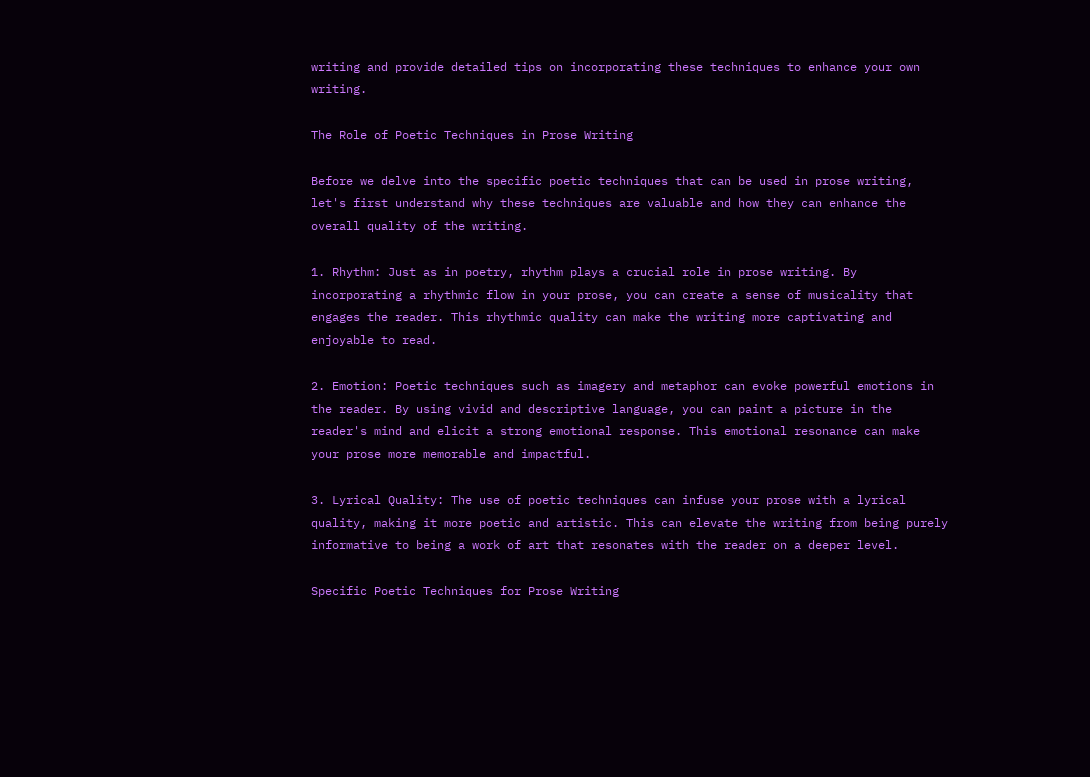writing and provide detailed tips on incorporating these techniques to enhance your own writing.

The Role of Poetic Techniques in Prose Writing

Before we delve into the specific poetic techniques that can be used in prose writing, let's first understand why these techniques are valuable and how they can enhance the overall quality of the writing.

1. Rhythm: Just as in poetry, rhythm plays a crucial role in prose writing. By incorporating a rhythmic flow in your prose, you can create a sense of musicality that engages the reader. This rhythmic quality can make the writing more captivating and enjoyable to read.

2. Emotion: Poetic techniques such as imagery and metaphor can evoke powerful emotions in the reader. By using vivid and descriptive language, you can paint a picture in the reader's mind and elicit a strong emotional response. This emotional resonance can make your prose more memorable and impactful.

3. Lyrical Quality: The use of poetic techniques can infuse your prose with a lyrical quality, making it more poetic and artistic. This can elevate the writing from being purely informative to being a work of art that resonates with the reader on a deeper level.

Specific Poetic Techniques for Prose Writing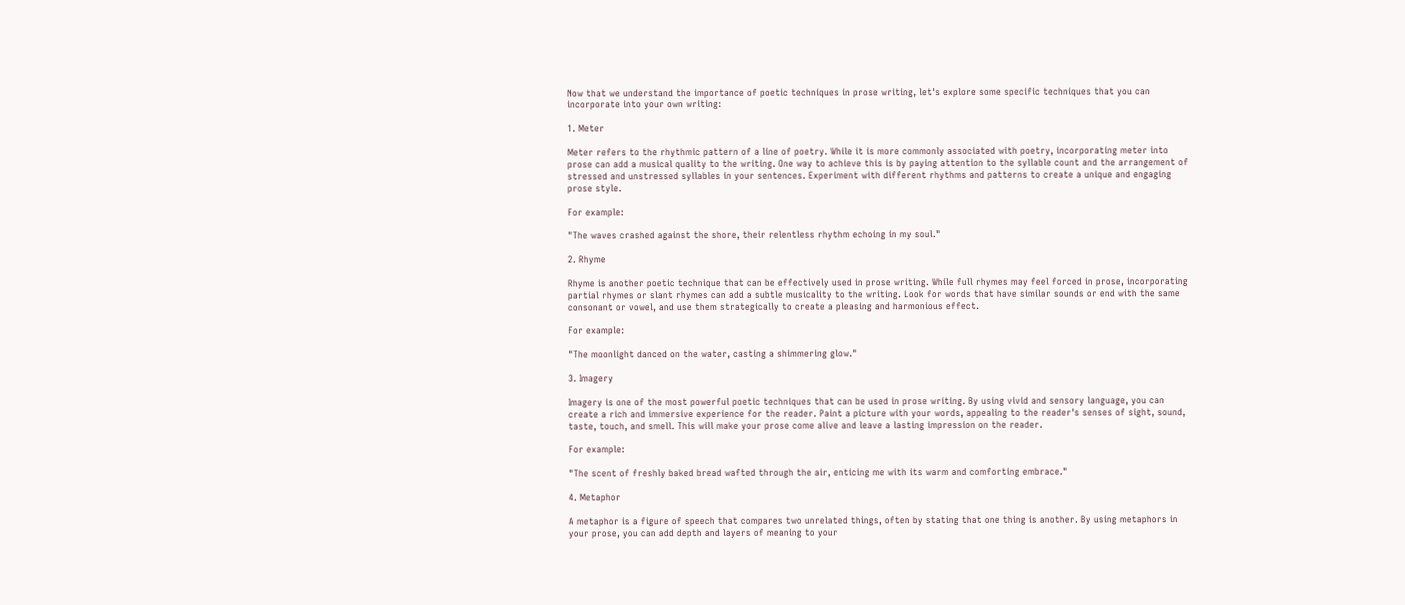Now that we understand the importance of poetic techniques in prose writing, let's explore some specific techniques that you can incorporate into your own writing:

1. Meter

Meter refers to the rhythmic pattern of a line of poetry. While it is more commonly associated with poetry, incorporating meter into prose can add a musical quality to the writing. One way to achieve this is by paying attention to the syllable count and the arrangement of stressed and unstressed syllables in your sentences. Experiment with different rhythms and patterns to create a unique and engaging prose style.

For example:

"The waves crashed against the shore, their relentless rhythm echoing in my soul."

2. Rhyme

Rhyme is another poetic technique that can be effectively used in prose writing. While full rhymes may feel forced in prose, incorporating partial rhymes or slant rhymes can add a subtle musicality to the writing. Look for words that have similar sounds or end with the same consonant or vowel, and use them strategically to create a pleasing and harmonious effect.

For example:

"The moonlight danced on the water, casting a shimmering glow."

3. Imagery

Imagery is one of the most powerful poetic techniques that can be used in prose writing. By using vivid and sensory language, you can create a rich and immersive experience for the reader. Paint a picture with your words, appealing to the reader's senses of sight, sound, taste, touch, and smell. This will make your prose come alive and leave a lasting impression on the reader.

For example:

"The scent of freshly baked bread wafted through the air, enticing me with its warm and comforting embrace."

4. Metaphor

A metaphor is a figure of speech that compares two unrelated things, often by stating that one thing is another. By using metaphors in your prose, you can add depth and layers of meaning to your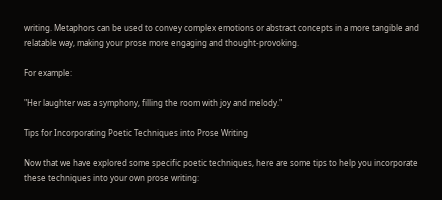writing. Metaphors can be used to convey complex emotions or abstract concepts in a more tangible and relatable way, making your prose more engaging and thought-provoking.

For example:

"Her laughter was a symphony, filling the room with joy and melody."

Tips for Incorporating Poetic Techniques into Prose Writing

Now that we have explored some specific poetic techniques, here are some tips to help you incorporate these techniques into your own prose writing: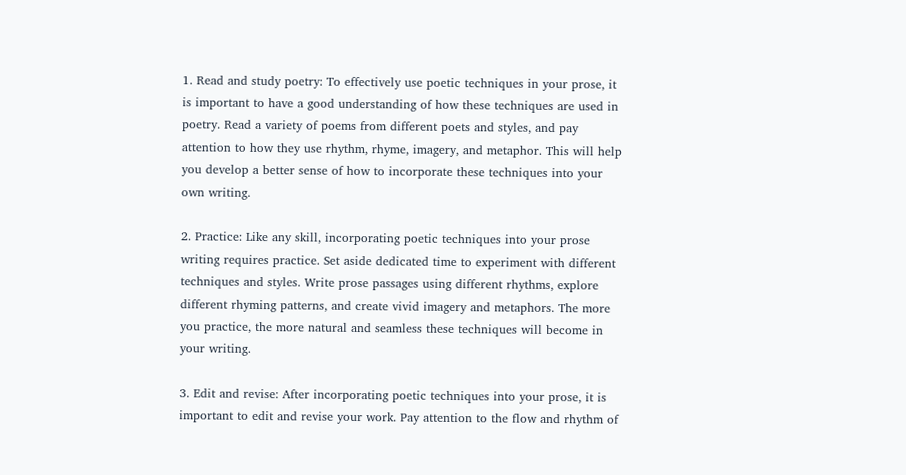1. Read and study poetry: To effectively use poetic techniques in your prose, it is important to have a good understanding of how these techniques are used in poetry. Read a variety of poems from different poets and styles, and pay attention to how they use rhythm, rhyme, imagery, and metaphor. This will help you develop a better sense of how to incorporate these techniques into your own writing.

2. Practice: Like any skill, incorporating poetic techniques into your prose writing requires practice. Set aside dedicated time to experiment with different techniques and styles. Write prose passages using different rhythms, explore different rhyming patterns, and create vivid imagery and metaphors. The more you practice, the more natural and seamless these techniques will become in your writing.

3. Edit and revise: After incorporating poetic techniques into your prose, it is important to edit and revise your work. Pay attention to the flow and rhythm of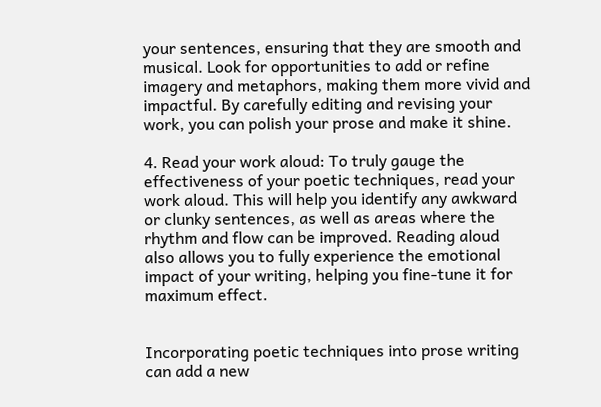your sentences, ensuring that they are smooth and musical. Look for opportunities to add or refine imagery and metaphors, making them more vivid and impactful. By carefully editing and revising your work, you can polish your prose and make it shine.

4. Read your work aloud: To truly gauge the effectiveness of your poetic techniques, read your work aloud. This will help you identify any awkward or clunky sentences, as well as areas where the rhythm and flow can be improved. Reading aloud also allows you to fully experience the emotional impact of your writing, helping you fine-tune it for maximum effect.


Incorporating poetic techniques into prose writing can add a new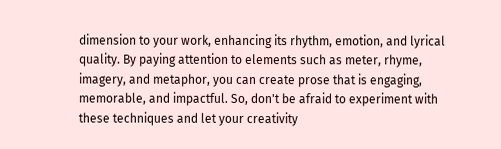dimension to your work, enhancing its rhythm, emotion, and lyrical quality. By paying attention to elements such as meter, rhyme, imagery, and metaphor, you can create prose that is engaging, memorable, and impactful. So, don't be afraid to experiment with these techniques and let your creativity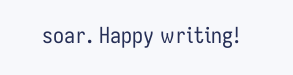soar. Happy writing!